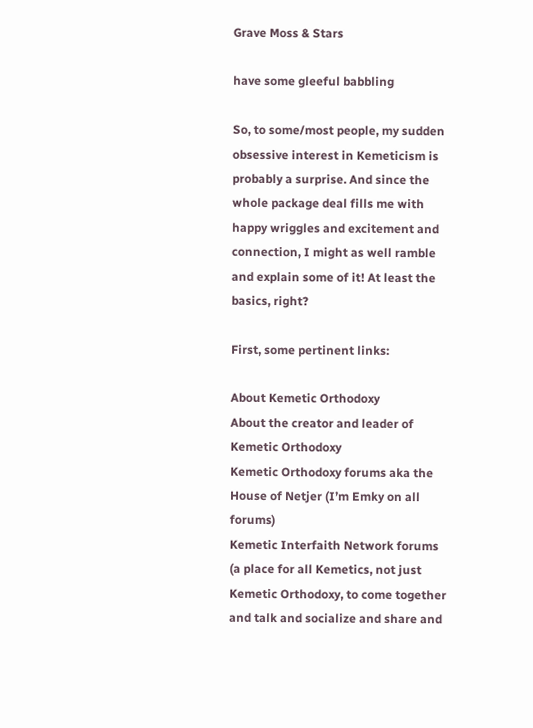Grave Moss & Stars

have some gleeful babbling

So, to some/most people, my sudden obsessive interest in Kemeticism is probably a surprise. And since the whole package deal fills me with happy wriggles and excitement and connection, I might as well ramble and explain some of it! At least the basics, right?

First, some pertinent links:

About Kemetic Orthodoxy
About the creator and leader of Kemetic Orthodoxy
Kemetic Orthodoxy forums aka the House of Netjer (I’m Emky on all forums)
Kemetic Interfaith Network forums (a place for all Kemetics, not just Kemetic Orthodoxy, to come together and talk and socialize and share and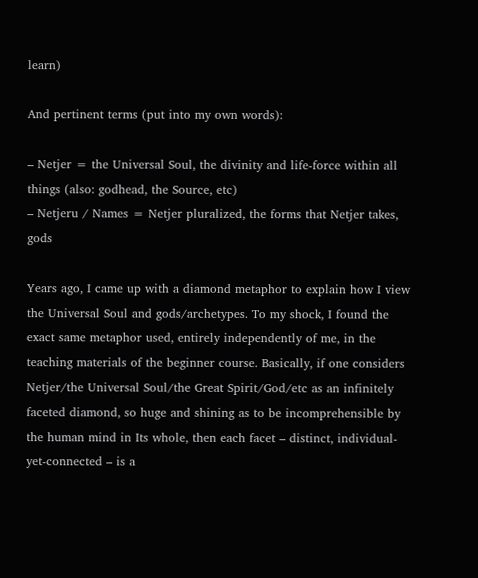learn)

And pertinent terms (put into my own words):

– Netjer = the Universal Soul, the divinity and life-force within all things (also: godhead, the Source, etc)
– Netjeru / Names = Netjer pluralized, the forms that Netjer takes, gods

Years ago, I came up with a diamond metaphor to explain how I view the Universal Soul and gods/archetypes. To my shock, I found the exact same metaphor used, entirely independently of me, in the teaching materials of the beginner course. Basically, if one considers Netjer/the Universal Soul/the Great Spirit/God/etc as an infinitely faceted diamond, so huge and shining as to be incomprehensible by the human mind in Its whole, then each facet – distinct, individual-yet-connected – is a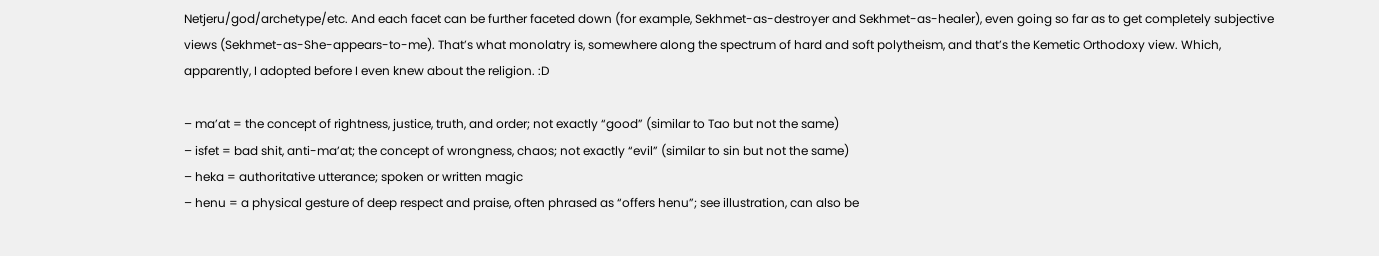Netjeru/god/archetype/etc. And each facet can be further faceted down (for example, Sekhmet-as-destroyer and Sekhmet-as-healer), even going so far as to get completely subjective views (Sekhmet-as-She-appears-to-me). That’s what monolatry is, somewhere along the spectrum of hard and soft polytheism, and that’s the Kemetic Orthodoxy view. Which, apparently, I adopted before I even knew about the religion. :D

– ma’at = the concept of rightness, justice, truth, and order; not exactly “good” (similar to Tao but not the same)
– isfet = bad shit, anti-ma’at; the concept of wrongness, chaos; not exactly “evil” (similar to sin but not the same)
– heka = authoritative utterance; spoken or written magic
– henu = a physical gesture of deep respect and praise, often phrased as “offers henu”; see illustration, can also be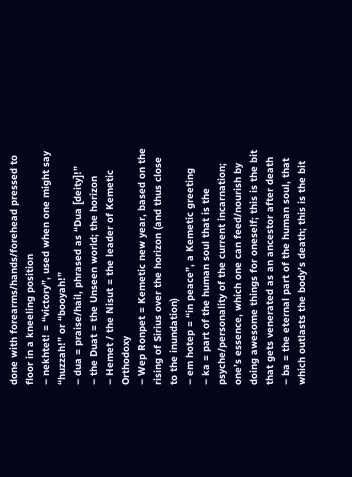done with forearms/hands/forehead pressed to floor in a kneeling position
– nekhtet! = “victory”, used when one might say “huzzah!” or “booyah!”
– dua = praise/hail, phrased as “Dua [deity]!”
– the Duat = the Unseen world; the horizon
– Hemet / the Nisut = the leader of Kemetic Orthodoxy
– Wep Ronpet = Kemetic new year, based on the rising of Sirius over the horizon (and thus close to the inundation)
– em hotep = “in peace”, a Kemetic greeting
– ka = part of the human soul that is the psyche/personality of the current incarnation; one’s essence, which one can feed/nourish by doing awesome things for oneself; this is the bit that gets venerated as an ancestor after death
– ba = the eternal part of the human soul, that which outlasts the body’s death; this is the bit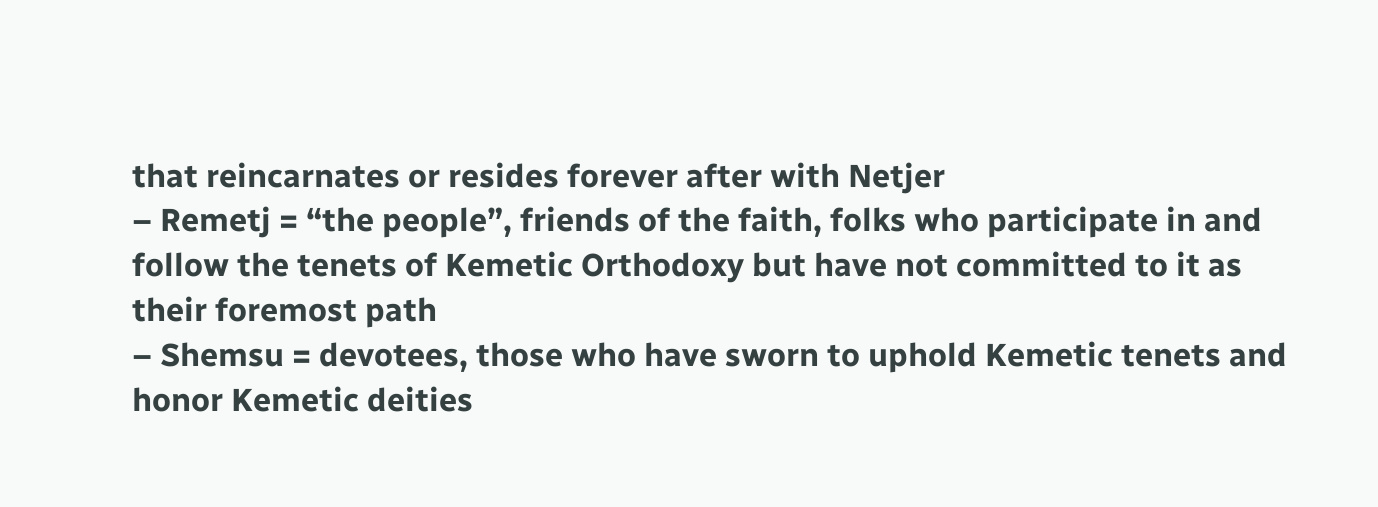that reincarnates or resides forever after with Netjer
– Remetj = “the people”, friends of the faith, folks who participate in and follow the tenets of Kemetic Orthodoxy but have not committed to it as their foremost path
– Shemsu = devotees, those who have sworn to uphold Kemetic tenets and honor Kemetic deities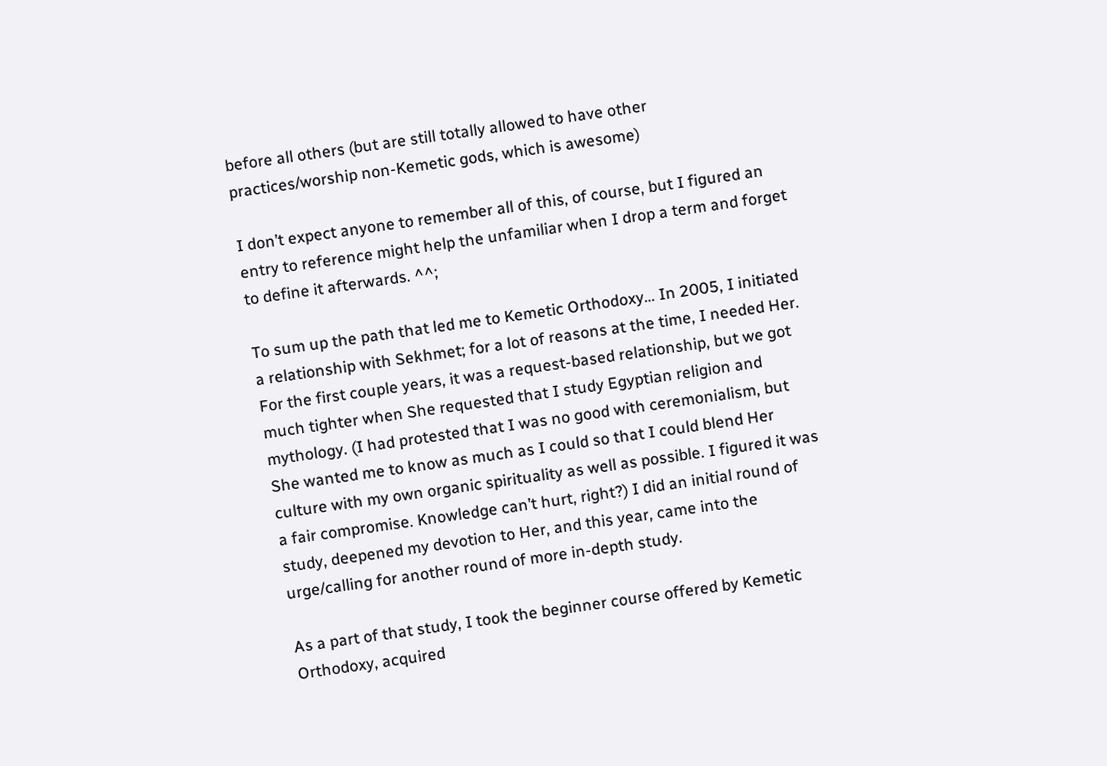before all others (but are still totally allowed to have other practices/worship non-Kemetic gods, which is awesome)

I don’t expect anyone to remember all of this, of course, but I figured an entry to reference might help the unfamiliar when I drop a term and forget to define it afterwards. ^^;

To sum up the path that led me to Kemetic Orthodoxy… In 2005, I initiated a relationship with Sekhmet; for a lot of reasons at the time, I needed Her. For the first couple years, it was a request-based relationship, but we got much tighter when She requested that I study Egyptian religion and mythology. (I had protested that I was no good with ceremonialism, but She wanted me to know as much as I could so that I could blend Her culture with my own organic spirituality as well as possible. I figured it was a fair compromise. Knowledge can’t hurt, right?) I did an initial round of study, deepened my devotion to Her, and this year, came into the urge/calling for another round of more in-depth study.

As a part of that study, I took the beginner course offered by Kemetic Orthodoxy, acquired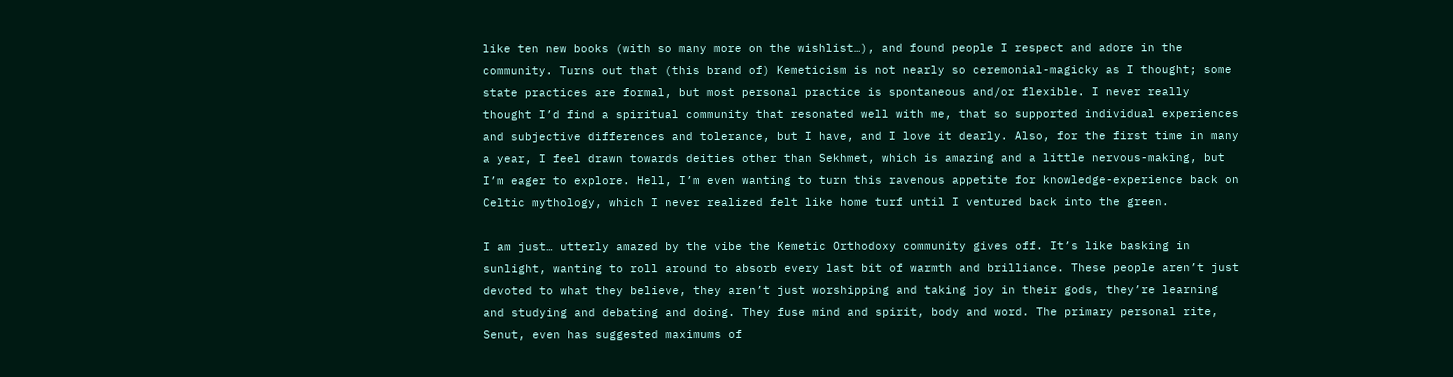like ten new books (with so many more on the wishlist…), and found people I respect and adore in the community. Turns out that (this brand of) Kemeticism is not nearly so ceremonial-magicky as I thought; some state practices are formal, but most personal practice is spontaneous and/or flexible. I never really thought I’d find a spiritual community that resonated well with me, that so supported individual experiences and subjective differences and tolerance, but I have, and I love it dearly. Also, for the first time in many a year, I feel drawn towards deities other than Sekhmet, which is amazing and a little nervous-making, but I’m eager to explore. Hell, I’m even wanting to turn this ravenous appetite for knowledge-experience back on Celtic mythology, which I never realized felt like home turf until I ventured back into the green.

I am just… utterly amazed by the vibe the Kemetic Orthodoxy community gives off. It’s like basking in sunlight, wanting to roll around to absorb every last bit of warmth and brilliance. These people aren’t just devoted to what they believe, they aren’t just worshipping and taking joy in their gods, they’re learning and studying and debating and doing. They fuse mind and spirit, body and word. The primary personal rite, Senut, even has suggested maximums of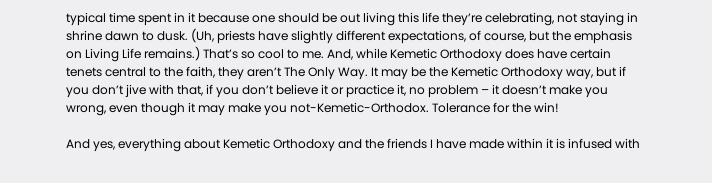typical time spent in it because one should be out living this life they’re celebrating, not staying in shrine dawn to dusk. (Uh, priests have slightly different expectations, of course, but the emphasis on Living Life remains.) That’s so cool to me. And, while Kemetic Orthodoxy does have certain tenets central to the faith, they aren’t The Only Way. It may be the Kemetic Orthodoxy way, but if you don’t jive with that, if you don’t believe it or practice it, no problem – it doesn’t make you wrong, even though it may make you not-Kemetic-Orthodox. Tolerance for the win!

And yes, everything about Kemetic Orthodoxy and the friends I have made within it is infused with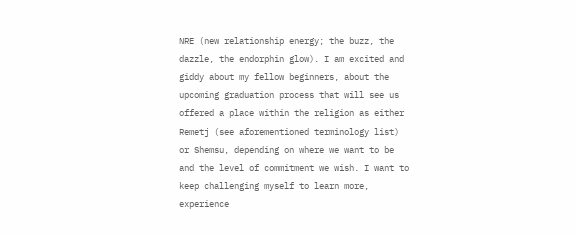NRE (new relationship energy; the buzz, the dazzle, the endorphin glow). I am excited and giddy about my fellow beginners, about the upcoming graduation process that will see us offered a place within the religion as either Remetj (see aforementioned terminology list) or Shemsu, depending on where we want to be and the level of commitment we wish. I want to keep challenging myself to learn more, experience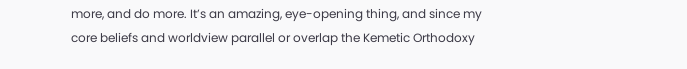more, and do more. It’s an amazing, eye-opening thing, and since my core beliefs and worldview parallel or overlap the Kemetic Orthodoxy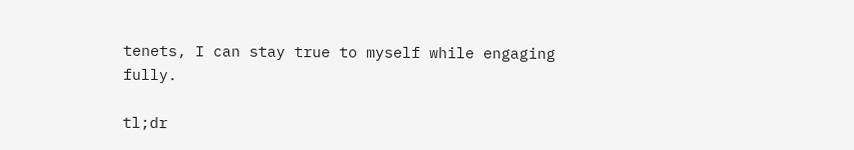tenets, I can stay true to myself while engaging fully.

tl;dr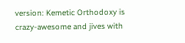version: Kemetic Orthodoxy is crazy-awesome and jives with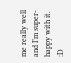me really well and I’m super-happy with it. :D